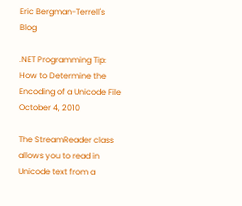Eric Bergman-Terrell's Blog

.NET Programming Tip: How to Determine the Encoding of a Unicode File
October 4, 2010

The StreamReader class allows you to read in Unicode text from a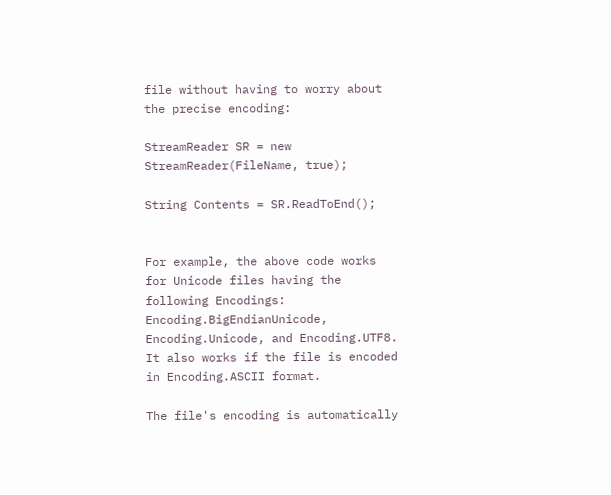file without having to worry about the precise encoding:

StreamReader SR = new StreamReader(FileName, true);

String Contents = SR.ReadToEnd();


For example, the above code works for Unicode files having the following Encodings: Encoding.BigEndianUnicode, Encoding.Unicode, and Encoding.UTF8. It also works if the file is encoded in Encoding.ASCII format.

The file's encoding is automatically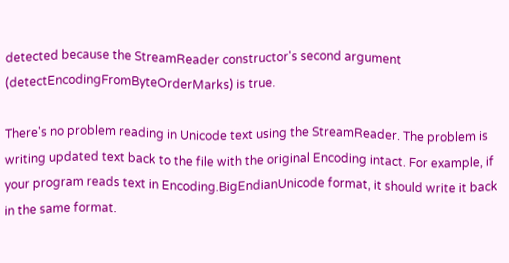detected because the StreamReader constructor's second argument (detectEncodingFromByteOrderMarks) is true.

There's no problem reading in Unicode text using the StreamReader. The problem is writing updated text back to the file with the original Encoding intact. For example, if your program reads text in Encoding.BigEndianUnicode format, it should write it back in the same format.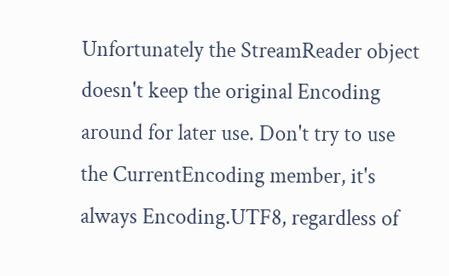Unfortunately the StreamReader object doesn't keep the original Encoding around for later use. Don't try to use the CurrentEncoding member, it's always Encoding.UTF8, regardless of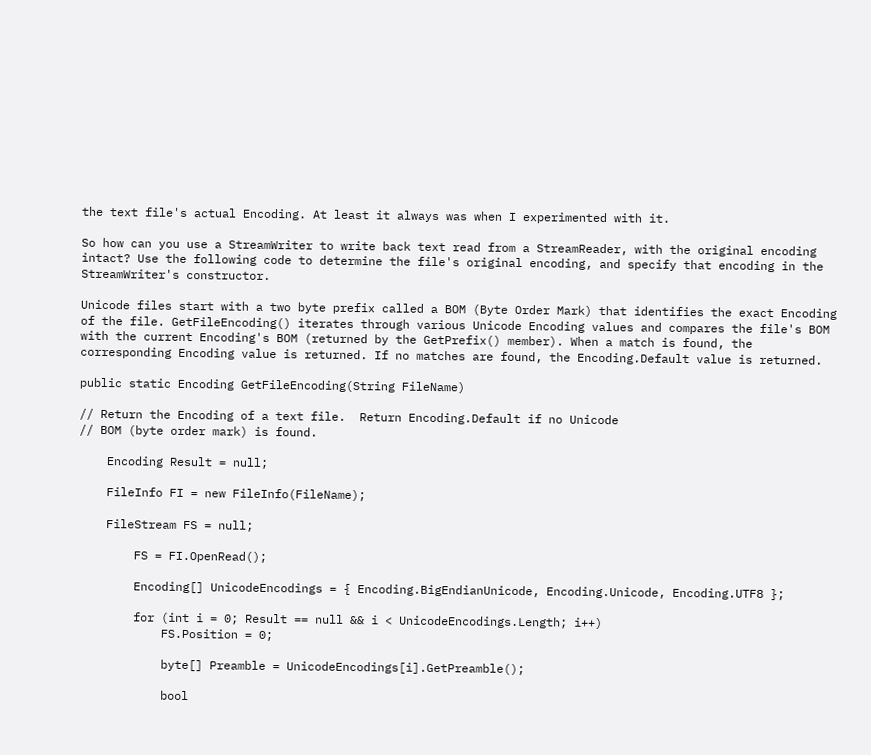the text file's actual Encoding. At least it always was when I experimented with it.

So how can you use a StreamWriter to write back text read from a StreamReader, with the original encoding intact? Use the following code to determine the file's original encoding, and specify that encoding in the StreamWriter's constructor.

Unicode files start with a two byte prefix called a BOM (Byte Order Mark) that identifies the exact Encoding of the file. GetFileEncoding() iterates through various Unicode Encoding values and compares the file's BOM with the current Encoding's BOM (returned by the GetPrefix() member). When a match is found, the corresponding Encoding value is returned. If no matches are found, the Encoding.Default value is returned.

public static Encoding GetFileEncoding(String FileName)

// Return the Encoding of a text file.  Return Encoding.Default if no Unicode
// BOM (byte order mark) is found.

    Encoding Result = null;

    FileInfo FI = new FileInfo(FileName);

    FileStream FS = null;

        FS = FI.OpenRead();

        Encoding[] UnicodeEncodings = { Encoding.BigEndianUnicode, Encoding.Unicode, Encoding.UTF8 };

        for (int i = 0; Result == null && i < UnicodeEncodings.Length; i++)
            FS.Position = 0;

            byte[] Preamble = UnicodeEncodings[i].GetPreamble();

            bool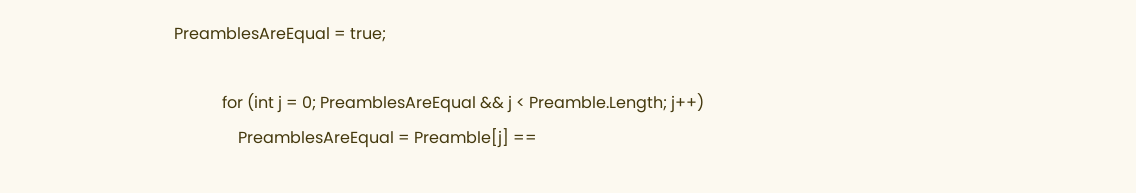PreamblesAreEqual = true;

            for (int j = 0; PreamblesAreEqual && j < Preamble.Length; j++)
                PreamblesAreEqual = Preamble[j] ==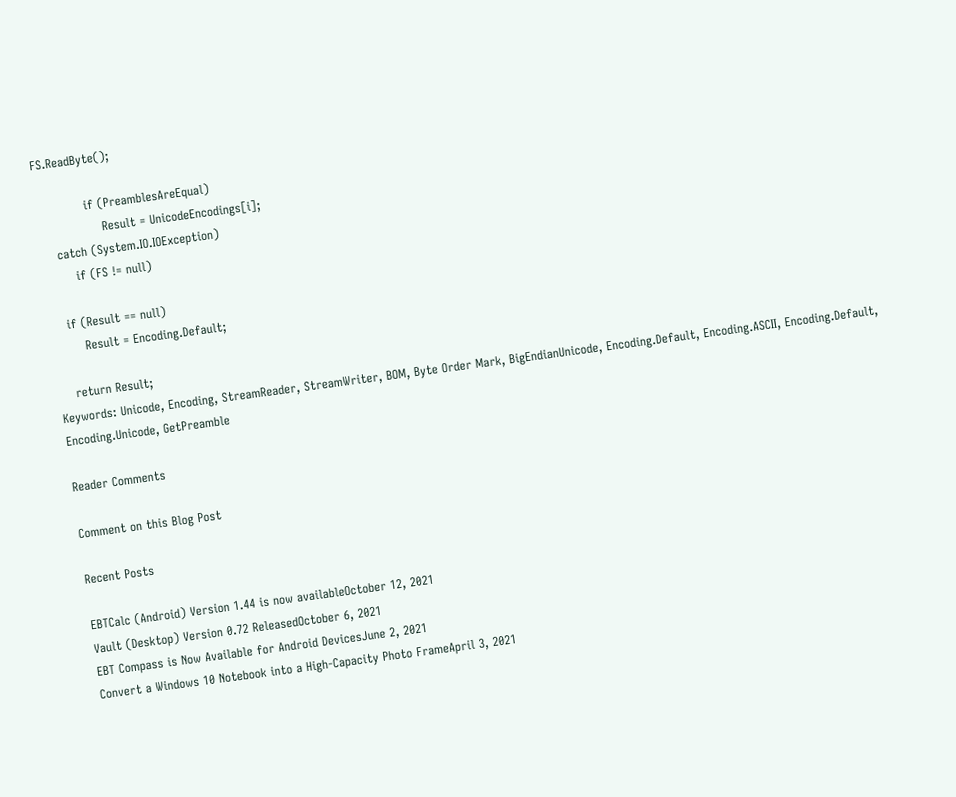FS.ReadByte();

            if (PreamblesAreEqual)
                Result = UnicodeEncodings[i];
    catch (System.IO.IOException)
        if (FS != null)

    if (Result == null)
        Result = Encoding.Default;

    return Result;
Keywords: Unicode, Encoding, StreamReader, StreamWriter, BOM, Byte Order Mark, BigEndianUnicode, Encoding.Default, Encoding.ASCII, Encoding.Default, Encoding.Unicode, GetPreamble

Reader Comments

Comment on this Blog Post

Recent Posts

EBTCalc (Android) Version 1.44 is now availableOctober 12, 2021
Vault (Desktop) Version 0.72 ReleasedOctober 6, 2021
EBT Compass is Now Available for Android DevicesJune 2, 2021
Convert a Windows 10 Notebook into a High-Capacity Photo FrameApril 3, 2021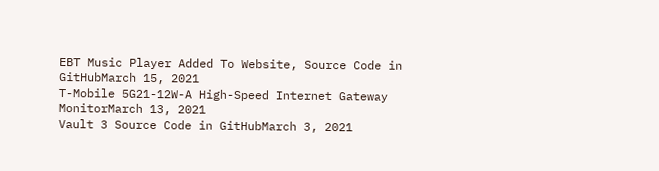EBT Music Player Added To Website, Source Code in GitHubMarch 15, 2021
T-Mobile 5G21-12W-A High-Speed Internet Gateway MonitorMarch 13, 2021
Vault 3 Source Code in GitHubMarch 3, 2021